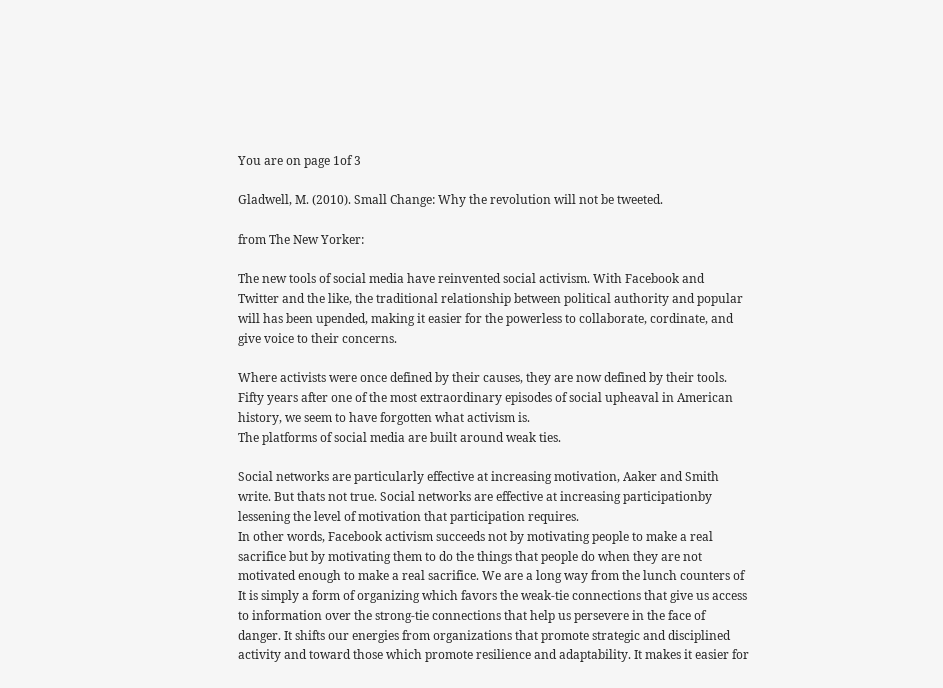You are on page 1of 3

Gladwell, M. (2010). Small Change: Why the revolution will not be tweeted.

from The New Yorker:

The new tools of social media have reinvented social activism. With Facebook and
Twitter and the like, the traditional relationship between political authority and popular
will has been upended, making it easier for the powerless to collaborate, cordinate, and
give voice to their concerns.

Where activists were once defined by their causes, they are now defined by their tools.
Fifty years after one of the most extraordinary episodes of social upheaval in American
history, we seem to have forgotten what activism is.
The platforms of social media are built around weak ties.

Social networks are particularly effective at increasing motivation, Aaker and Smith
write. But thats not true. Social networks are effective at increasing participationby
lessening the level of motivation that participation requires.
In other words, Facebook activism succeeds not by motivating people to make a real
sacrifice but by motivating them to do the things that people do when they are not
motivated enough to make a real sacrifice. We are a long way from the lunch counters of
It is simply a form of organizing which favors the weak-tie connections that give us access
to information over the strong-tie connections that help us persevere in the face of
danger. It shifts our energies from organizations that promote strategic and disciplined
activity and toward those which promote resilience and adaptability. It makes it easier for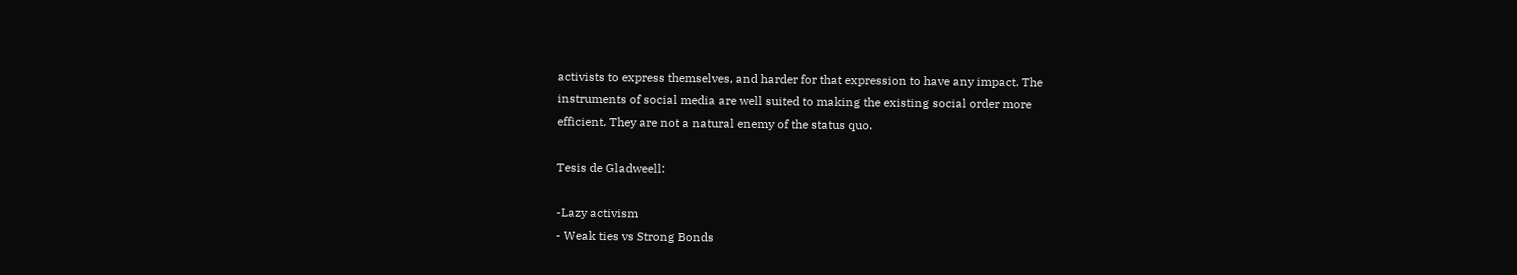activists to express themselves, and harder for that expression to have any impact. The
instruments of social media are well suited to making the existing social order more
efficient. They are not a natural enemy of the status quo.

Tesis de Gladweell:

-Lazy activism
- Weak ties vs Strong Bonds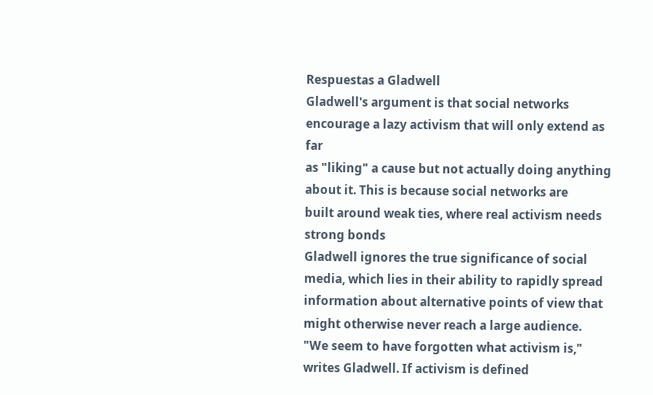Respuestas a Gladwell
Gladwell's argument is that social networks encourage a lazy activism that will only extend as far
as "liking" a cause but not actually doing anything about it. This is because social networks are
built around weak ties, where real activism needs strong bonds
Gladwell ignores the true significance of social media, which lies in their ability to rapidly spread
information about alternative points of view that might otherwise never reach a large audience.
"We seem to have forgotten what activism is," writes Gladwell. If activism is defined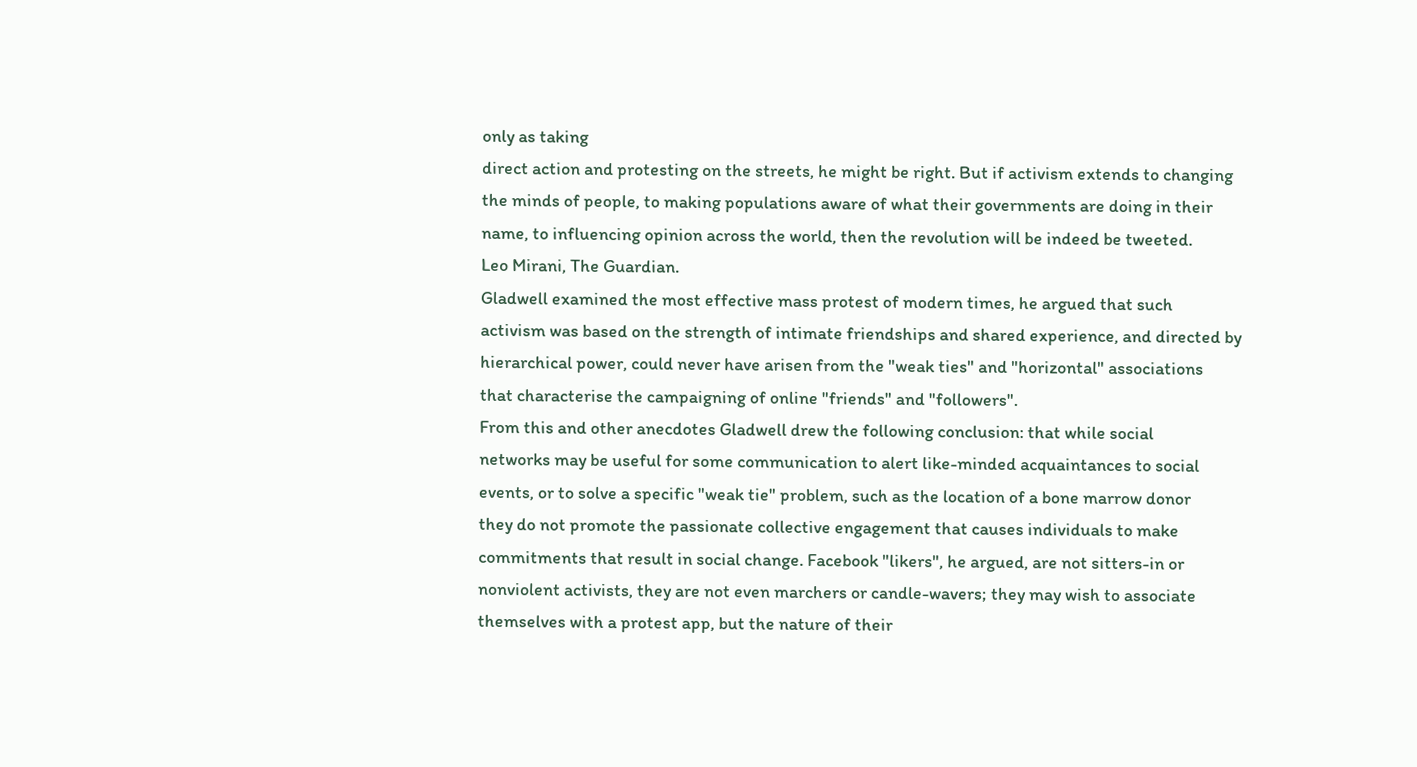only as taking
direct action and protesting on the streets, he might be right. But if activism extends to changing
the minds of people, to making populations aware of what their governments are doing in their
name, to influencing opinion across the world, then the revolution will be indeed be tweeted.
Leo Mirani, The Guardian.
Gladwell examined the most effective mass protest of modern times, he argued that such
activism was based on the strength of intimate friendships and shared experience, and directed by
hierarchical power, could never have arisen from the "weak ties" and "horizontal" associations
that characterise the campaigning of online "friends" and "followers".
From this and other anecdotes Gladwell drew the following conclusion: that while social
networks may be useful for some communication to alert like-minded acquaintances to social
events, or to solve a specific "weak tie" problem, such as the location of a bone marrow donor
they do not promote the passionate collective engagement that causes individuals to make
commitments that result in social change. Facebook "likers", he argued, are not sitters-in or
nonviolent activists, they are not even marchers or candle-wavers; they may wish to associate
themselves with a protest app, but the nature of their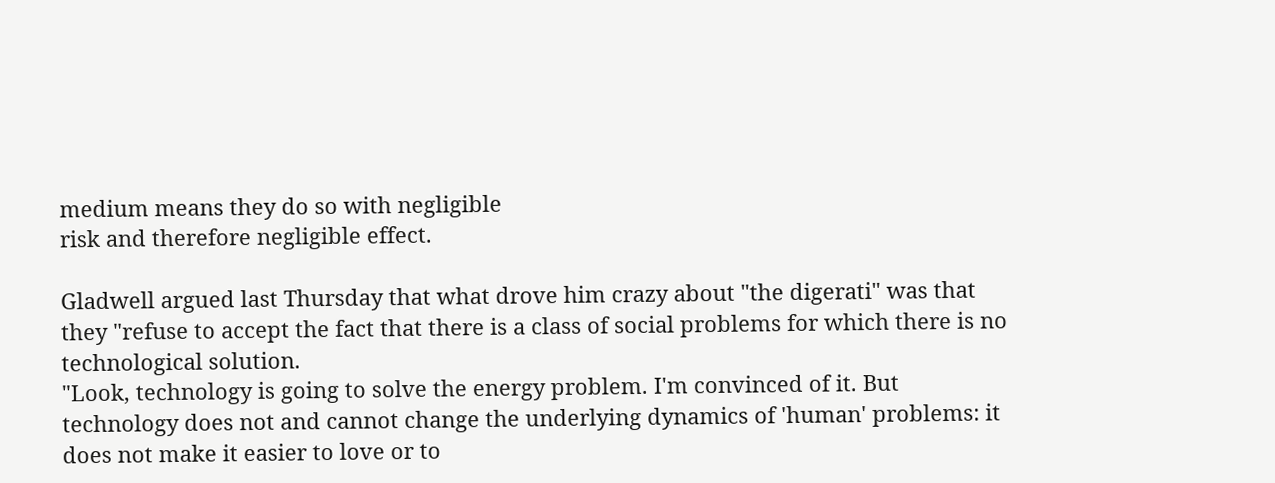medium means they do so with negligible
risk and therefore negligible effect.

Gladwell argued last Thursday that what drove him crazy about "the digerati" was that
they "refuse to accept the fact that there is a class of social problems for which there is no
technological solution.
"Look, technology is going to solve the energy problem. I'm convinced of it. But
technology does not and cannot change the underlying dynamics of 'human' problems: it
does not make it easier to love or to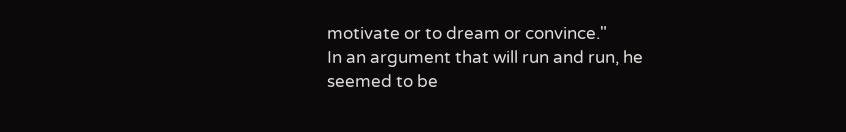motivate or to dream or convince."
In an argument that will run and run, he seemed to be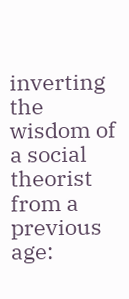inverting the wisdom of a social
theorist from a previous age: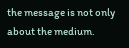the message is not only about the medium.